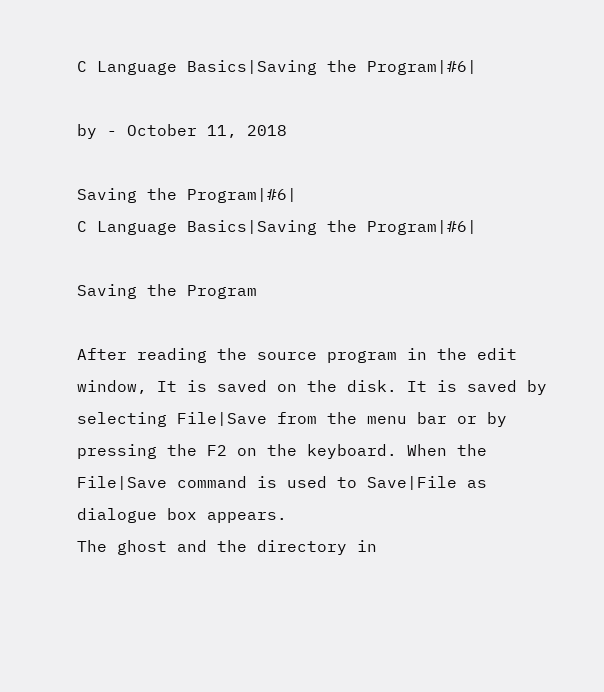C Language Basics|Saving the Program|#6|

by - October 11, 2018

Saving the Program|#6|
C Language Basics|Saving the Program|#6|

Saving the Program

After reading the source program in the edit window, It is saved on the disk. It is saved by selecting File|Save from the menu bar or by pressing the F2 on the keyboard. When the File|Save command is used to Save|File as dialogue box appears.
The ghost and the directory in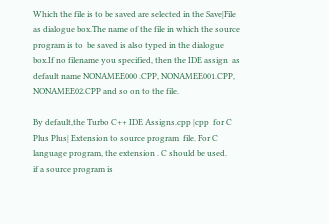Which the file is to be saved are selected in the Save|File as dialogue box.The name of the file in which the source program is to  be saved is also typed in the dialogue box.If no filename you specified, then the IDE assign  as default name NONAMEE000 .CPP, NONAMEE001.CPP, NONAMEE02.CPP and so on to the file.

By default,the Turbo C++ IDE Assigns.cpp |cpp  for C Plus Plus| Extension to source program  file. For C language program, the extension . C should be used.
if a source program is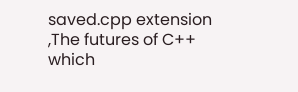saved.cpp extension ,The futures of C++  which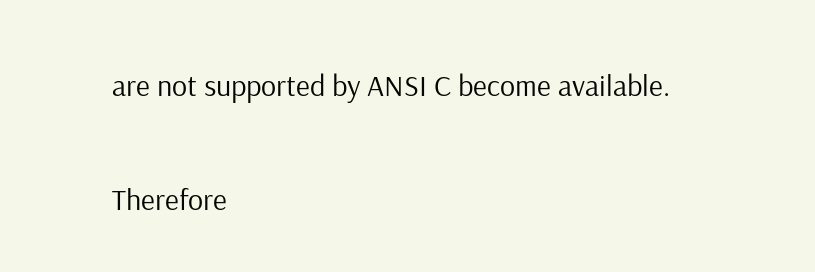are not supported by ANSI C become available.

Therefore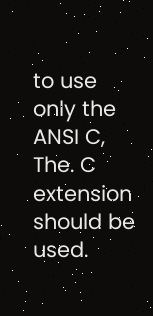to use only the ANSI C, The. C extension should be used.